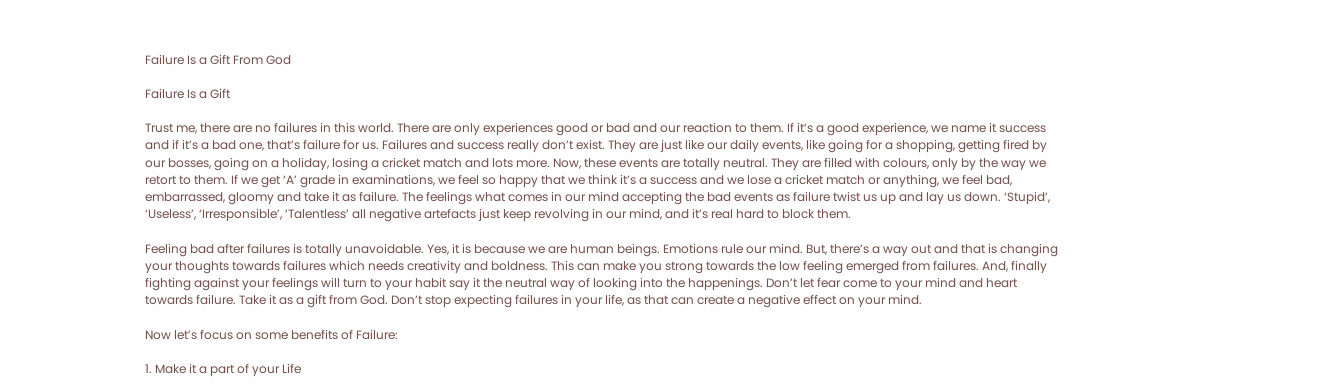Failure Is a Gift From God

Failure Is a Gift

Trust me, there are no failures in this world. There are only experiences good or bad and our reaction to them. If it’s a good experience, we name it success and if it’s a bad one, that’s failure for us. Failures and success really don’t exist. They are just like our daily events, like going for a shopping, getting fired by our bosses, going on a holiday, losing a cricket match and lots more. Now, these events are totally neutral. They are filled with colours, only by the way we retort to them. If we get ‘A’ grade in examinations, we feel so happy that we think it’s a success and we lose a cricket match or anything, we feel bad, embarrassed, gloomy and take it as failure. The feelings what comes in our mind accepting the bad events as failure twist us up and lay us down. ‘Stupid’, ‘Useless’, ‘Irresponsible’, ‘Talentless’ all negative artefacts just keep revolving in our mind, and it’s real hard to block them.

Feeling bad after failures is totally unavoidable. Yes, it is because we are human beings. Emotions rule our mind. But, there’s a way out and that is changing your thoughts towards failures which needs creativity and boldness. This can make you strong towards the low feeling emerged from failures. And, finally fighting against your feelings will turn to your habit say it the neutral way of looking into the happenings. Don’t let fear come to your mind and heart towards failure. Take it as a gift from God. Don’t stop expecting failures in your life, as that can create a negative effect on your mind.

Now let’s focus on some benefits of Failure:

1. Make it a part of your Life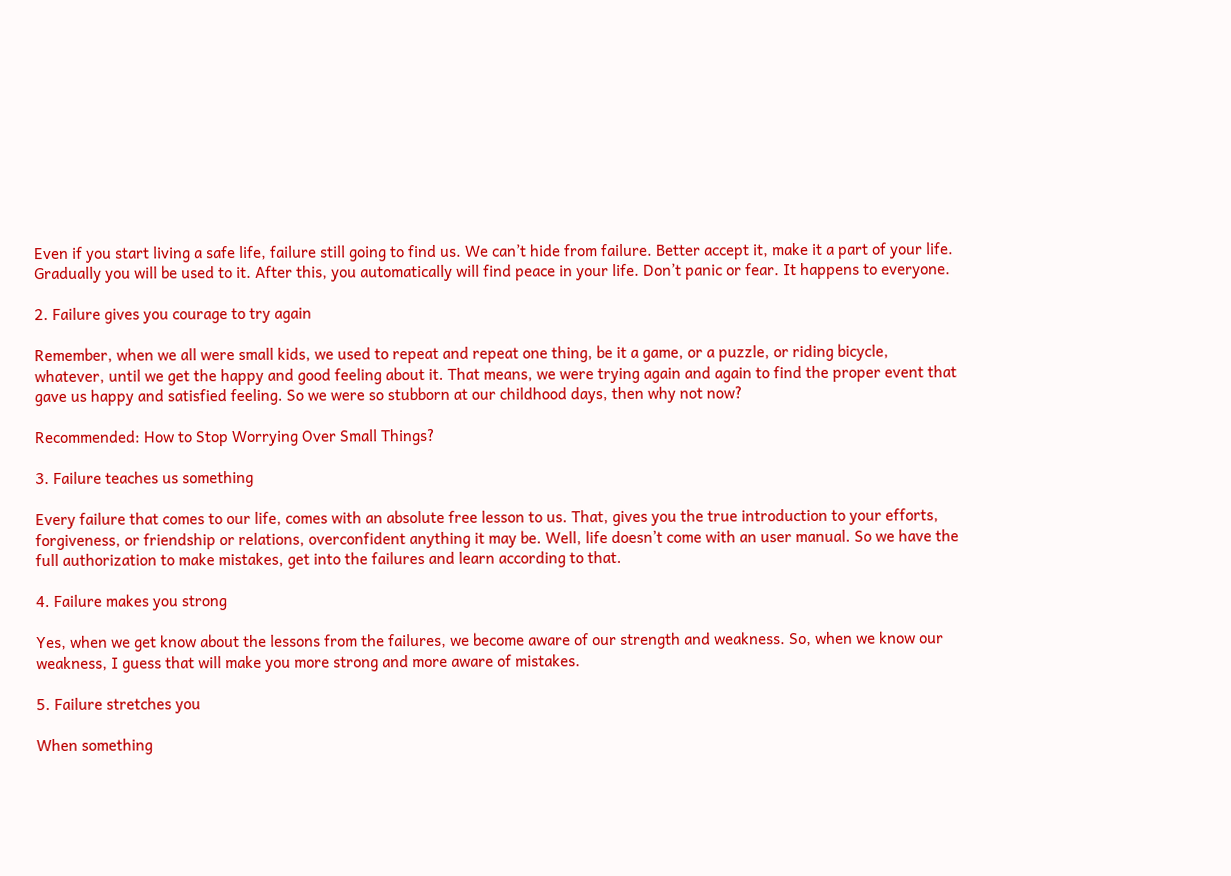Even if you start living a safe life, failure still going to find us. We can’t hide from failure. Better accept it, make it a part of your life. Gradually you will be used to it. After this, you automatically will find peace in your life. Don’t panic or fear. It happens to everyone.

2. Failure gives you courage to try again

Remember, when we all were small kids, we used to repeat and repeat one thing, be it a game, or a puzzle, or riding bicycle, whatever, until we get the happy and good feeling about it. That means, we were trying again and again to find the proper event that gave us happy and satisfied feeling. So we were so stubborn at our childhood days, then why not now?

Recommended: How to Stop Worrying Over Small Things?

3. Failure teaches us something

Every failure that comes to our life, comes with an absolute free lesson to us. That, gives you the true introduction to your efforts, forgiveness, or friendship or relations, overconfident anything it may be. Well, life doesn’t come with an user manual. So we have the full authorization to make mistakes, get into the failures and learn according to that.

4. Failure makes you strong

Yes, when we get know about the lessons from the failures, we become aware of our strength and weakness. So, when we know our weakness, I guess that will make you more strong and more aware of mistakes.

5. Failure stretches you

When something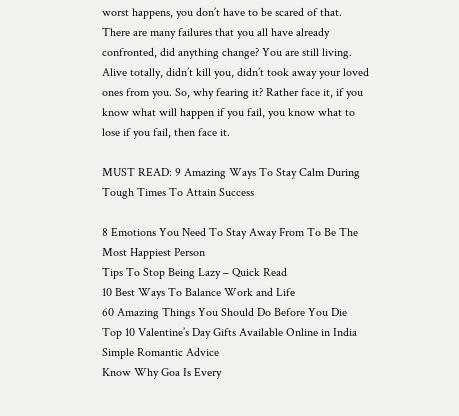worst happens, you don’t have to be scared of that. There are many failures that you all have already confronted, did anything change? You are still living. Alive totally, didn’t kill you, didn’t took away your loved ones from you. So, why fearing it? Rather face it, if you know what will happen if you fail, you know what to lose if you fail, then face it.

MUST READ: 9 Amazing Ways To Stay Calm During Tough Times To Attain Success

8 Emotions You Need To Stay Away From To Be The Most Happiest Person
Tips To Stop Being Lazy – Quick Read
10 Best Ways To Balance Work and Life
60 Amazing Things You Should Do Before You Die
Top 10 Valentine’s Day Gifts Available Online in India
Simple Romantic Advice
Know Why Goa Is Every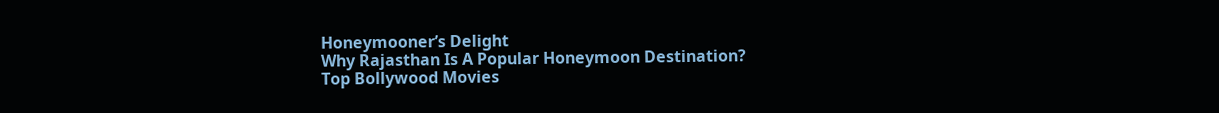Honeymooner’s Delight
Why Rajasthan Is A Popular Honeymoon Destination?
Top Bollywood Movies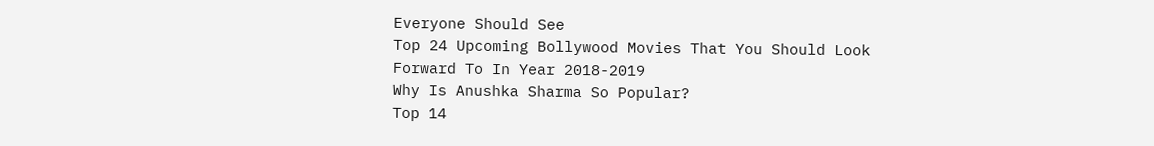Everyone Should See
Top 24 Upcoming Bollywood Movies That You Should Look Forward To In Year 2018-2019
Why Is Anushka Sharma So Popular?
Top 14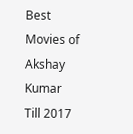Best Movies of Akshay Kumar Till 2017